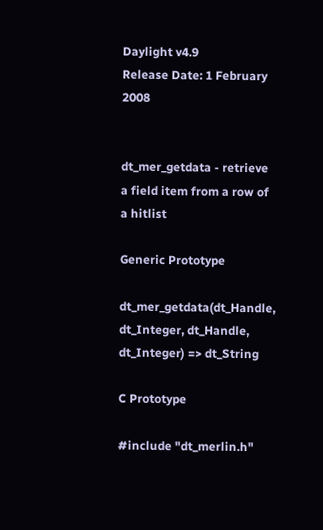Daylight v4.9
Release Date: 1 February 2008


dt_mer_getdata - retrieve a field item from a row of a hitlist

Generic Prototype

dt_mer_getdata(dt_Handle, dt_Integer, dt_Handle, dt_Integer) => dt_String

C Prototype

#include "dt_merlin.h"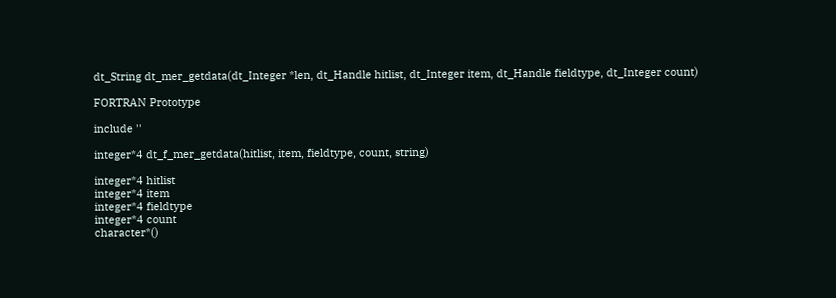dt_String dt_mer_getdata(dt_Integer *len, dt_Handle hitlist, dt_Integer item, dt_Handle fieldtype, dt_Integer count)

FORTRAN Prototype

include ''

integer*4 dt_f_mer_getdata(hitlist, item, fieldtype, count, string)

integer*4 hitlist
integer*4 item
integer*4 fieldtype
integer*4 count
character*()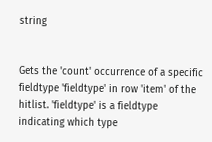string


Gets the 'count' occurrence of a specific fieldtype 'fieldtype' in row 'item' of the hitlist. 'fieldtype' is a fieldtype indicating which type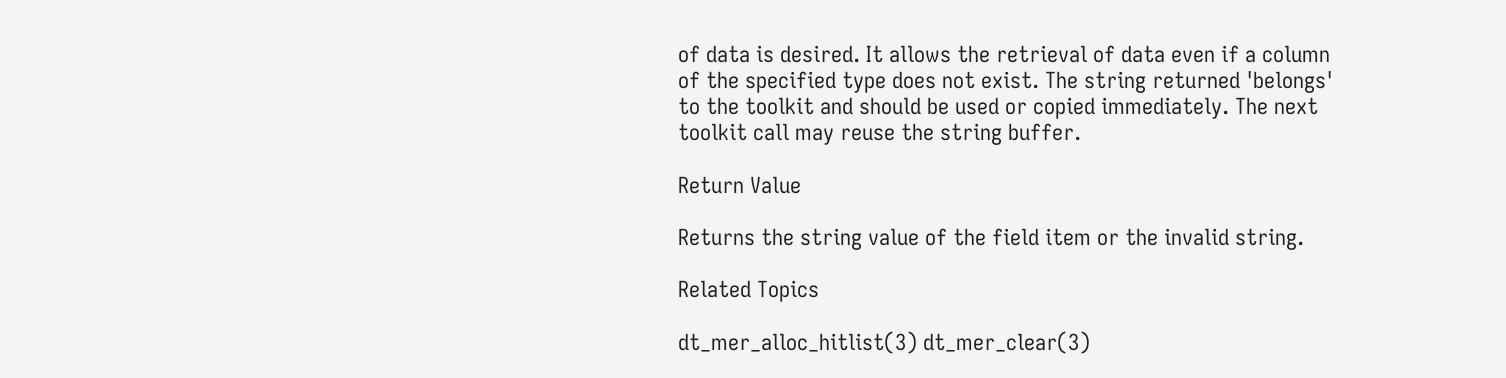of data is desired. It allows the retrieval of data even if a column of the specified type does not exist. The string returned 'belongs' to the toolkit and should be used or copied immediately. The next toolkit call may reuse the string buffer.

Return Value

Returns the string value of the field item or the invalid string.

Related Topics

dt_mer_alloc_hitlist(3) dt_mer_clear(3)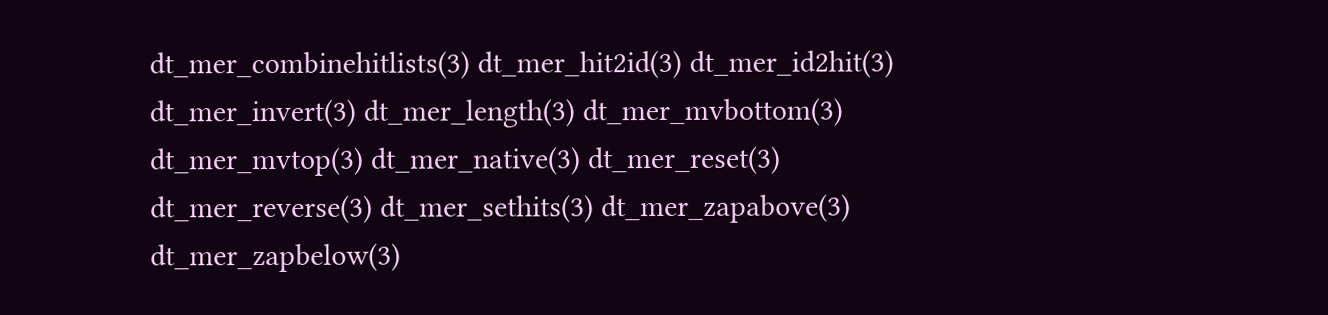dt_mer_combinehitlists(3) dt_mer_hit2id(3) dt_mer_id2hit(3) dt_mer_invert(3) dt_mer_length(3) dt_mer_mvbottom(3) dt_mer_mvtop(3) dt_mer_native(3) dt_mer_reset(3) dt_mer_reverse(3) dt_mer_sethits(3) dt_mer_zapabove(3) dt_mer_zapbelow(3)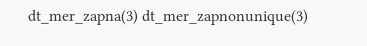dt_mer_zapna(3) dt_mer_zapnonunique(3)